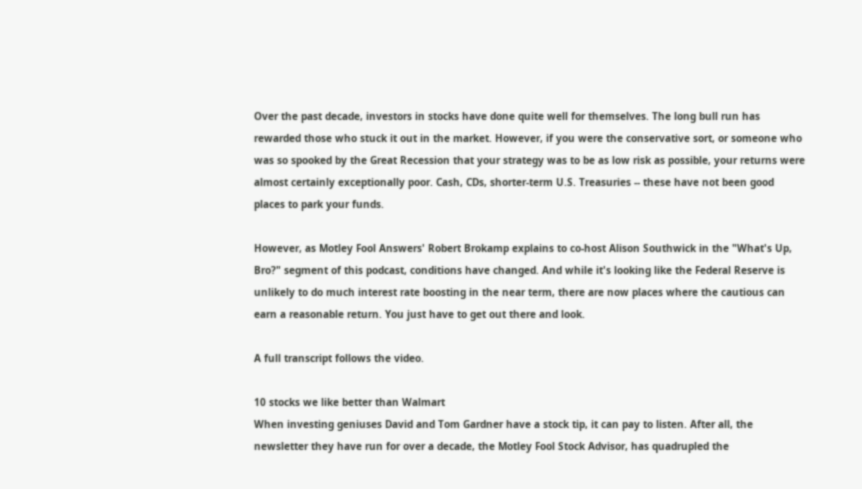Over the past decade, investors in stocks have done quite well for themselves. The long bull run has rewarded those who stuck it out in the market. However, if you were the conservative sort, or someone who was so spooked by the Great Recession that your strategy was to be as low risk as possible, your returns were almost certainly exceptionally poor. Cash, CDs, shorter-term U.S. Treasuries -- these have not been good places to park your funds.

However, as Motley Fool Answers' Robert Brokamp explains to co-host Alison Southwick in the "What's Up, Bro?" segment of this podcast, conditions have changed. And while it's looking like the Federal Reserve is unlikely to do much interest rate boosting in the near term, there are now places where the cautious can earn a reasonable return. You just have to get out there and look.

A full transcript follows the video.

10 stocks we like better than Walmart
When investing geniuses David and Tom Gardner have a stock tip, it can pay to listen. After all, the newsletter they have run for over a decade, the Motley Fool Stock Advisor, has quadrupled the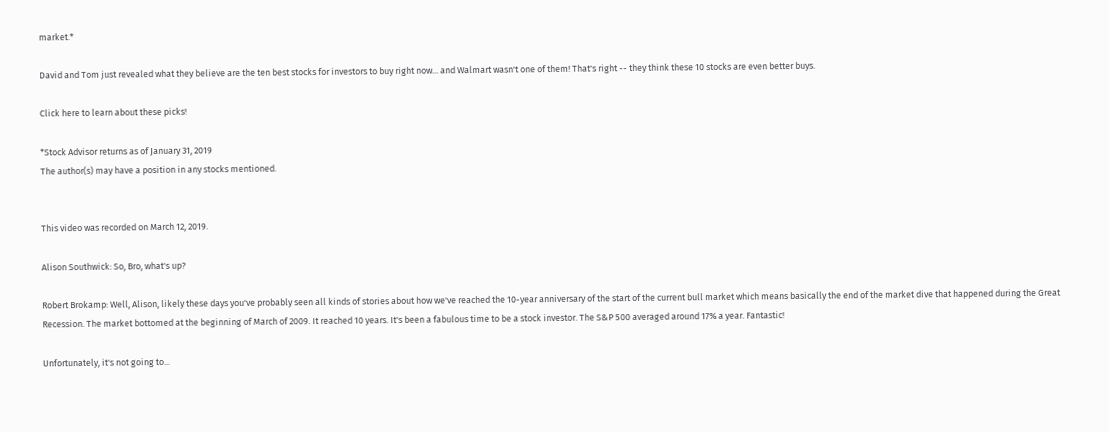market.*

David and Tom just revealed what they believe are the ten best stocks for investors to buy right now... and Walmart wasn't one of them! That's right -- they think these 10 stocks are even better buys.

Click here to learn about these picks!

*Stock Advisor returns as of January 31, 2019
The author(s) may have a position in any stocks mentioned.


This video was recorded on March 12, 2019.

Alison Southwick: So, Bro, what's up?

Robert Brokamp: Well, Alison, likely these days you've probably seen all kinds of stories about how we've reached the 10-year anniversary of the start of the current bull market which means basically the end of the market dive that happened during the Great Recession. The market bottomed at the beginning of March of 2009. It reached 10 years. It's been a fabulous time to be a stock investor. The S&P 500 averaged around 17% a year. Fantastic!

Unfortunately, it's not going to...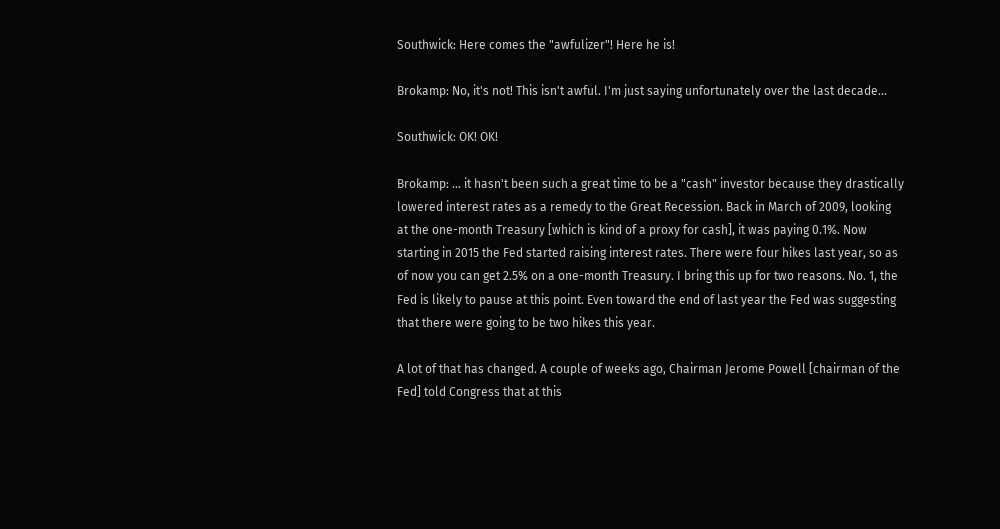Southwick: Here comes the "awfulizer"! Here he is!

Brokamp: No, it's not! This isn't awful. I'm just saying unfortunately over the last decade...

Southwick: OK! OK!

Brokamp: ... it hasn't been such a great time to be a "cash" investor because they drastically lowered interest rates as a remedy to the Great Recession. Back in March of 2009, looking at the one-month Treasury [which is kind of a proxy for cash], it was paying 0.1%. Now starting in 2015 the Fed started raising interest rates. There were four hikes last year, so as of now you can get 2.5% on a one-month Treasury. I bring this up for two reasons. No. 1, the Fed is likely to pause at this point. Even toward the end of last year the Fed was suggesting that there were going to be two hikes this year.

A lot of that has changed. A couple of weeks ago, Chairman Jerome Powell [chairman of the Fed] told Congress that at this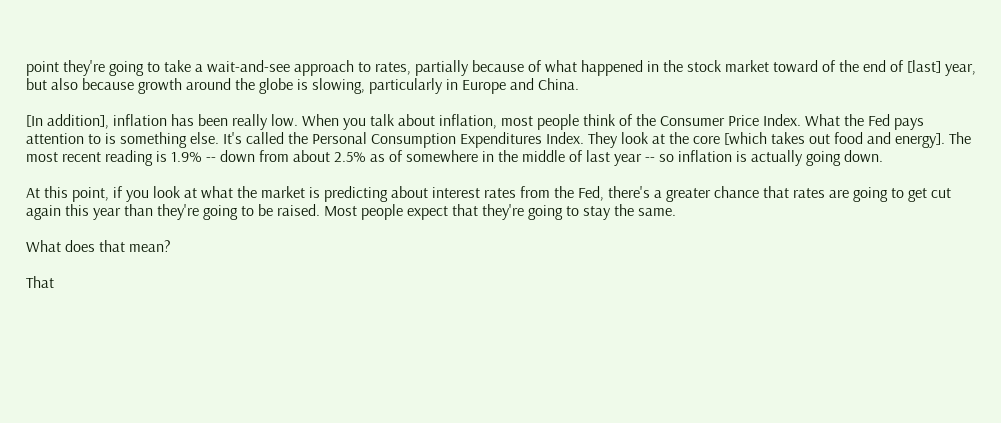point they're going to take a wait-and-see approach to rates, partially because of what happened in the stock market toward of the end of [last] year, but also because growth around the globe is slowing, particularly in Europe and China.

[In addition], inflation has been really low. When you talk about inflation, most people think of the Consumer Price Index. What the Fed pays attention to is something else. It's called the Personal Consumption Expenditures Index. They look at the core [which takes out food and energy]. The most recent reading is 1.9% -- down from about 2.5% as of somewhere in the middle of last year -- so inflation is actually going down.

At this point, if you look at what the market is predicting about interest rates from the Fed, there's a greater chance that rates are going to get cut again this year than they're going to be raised. Most people expect that they're going to stay the same.

What does that mean?

That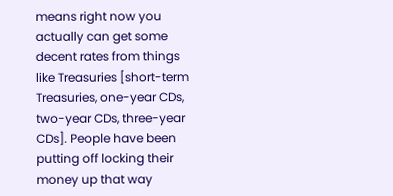means right now you actually can get some decent rates from things like Treasuries [short-term Treasuries, one-year CDs, two-year CDs, three-year CDs]. People have been putting off locking their money up that way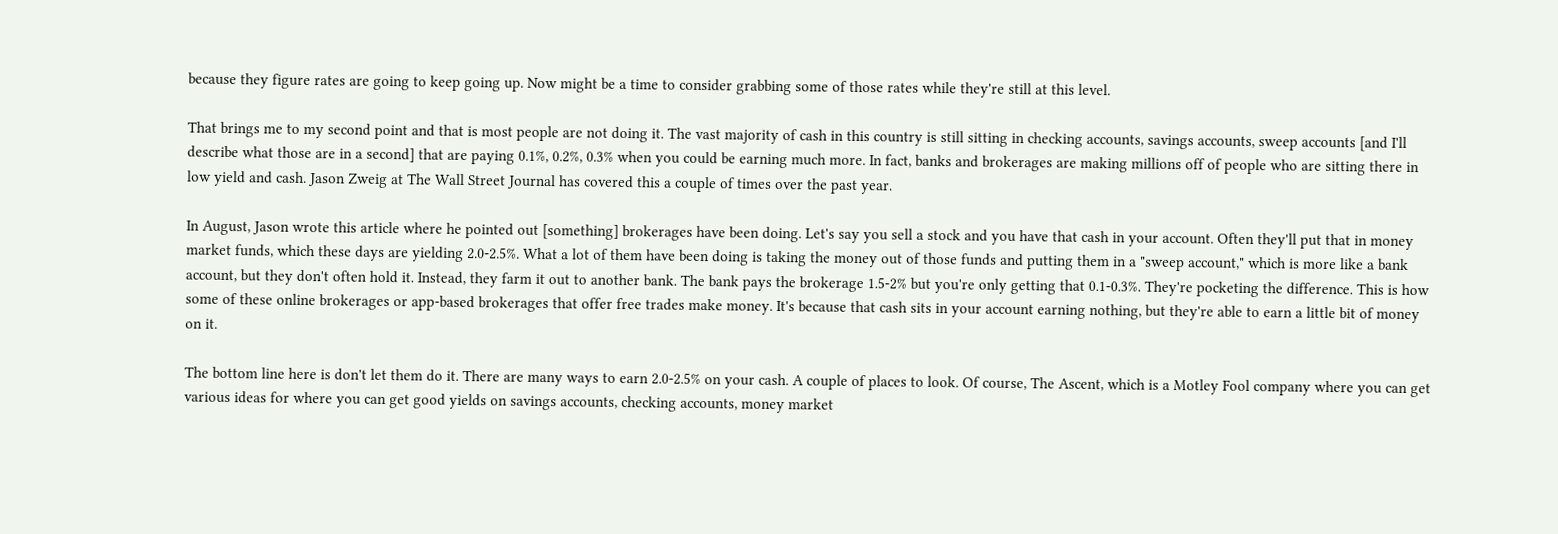because they figure rates are going to keep going up. Now might be a time to consider grabbing some of those rates while they're still at this level.

That brings me to my second point and that is most people are not doing it. The vast majority of cash in this country is still sitting in checking accounts, savings accounts, sweep accounts [and I'll describe what those are in a second] that are paying 0.1%, 0.2%, 0.3% when you could be earning much more. In fact, banks and brokerages are making millions off of people who are sitting there in low yield and cash. Jason Zweig at The Wall Street Journal has covered this a couple of times over the past year.

In August, Jason wrote this article where he pointed out [something] brokerages have been doing. Let's say you sell a stock and you have that cash in your account. Often they'll put that in money market funds, which these days are yielding 2.0-2.5%. What a lot of them have been doing is taking the money out of those funds and putting them in a "sweep account," which is more like a bank account, but they don't often hold it. Instead, they farm it out to another bank. The bank pays the brokerage 1.5-2% but you're only getting that 0.1-0.3%. They're pocketing the difference. This is how some of these online brokerages or app-based brokerages that offer free trades make money. It's because that cash sits in your account earning nothing, but they're able to earn a little bit of money on it.

The bottom line here is don't let them do it. There are many ways to earn 2.0-2.5% on your cash. A couple of places to look. Of course, The Ascent, which is a Motley Fool company where you can get various ideas for where you can get good yields on savings accounts, checking accounts, money market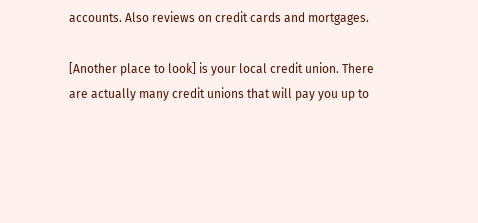accounts. Also reviews on credit cards and mortgages.

[Another place to look] is your local credit union. There are actually many credit unions that will pay you up to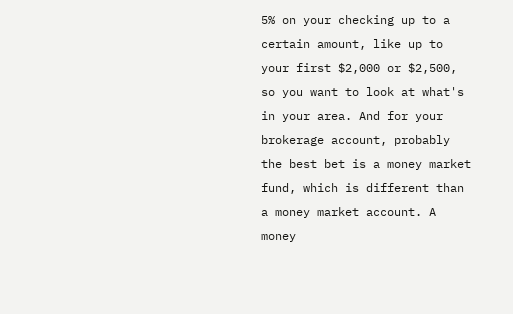5% on your checking up to a certain amount, like up to your first $2,000 or $2,500, so you want to look at what's in your area. And for your brokerage account, probably the best bet is a money market fund, which is different than a money market account. A money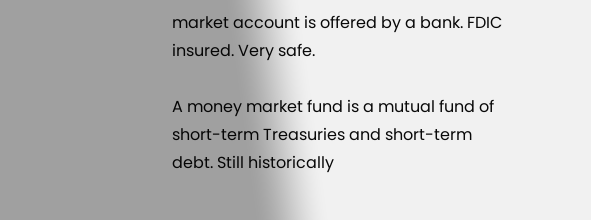market account is offered by a bank. FDIC insured. Very safe.

A money market fund is a mutual fund of short-term Treasuries and short-term debt. Still historically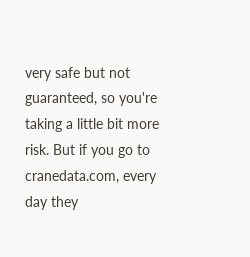very safe but not guaranteed, so you're taking a little bit more risk. But if you go to cranedata.com, every day they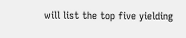will list the top five yielding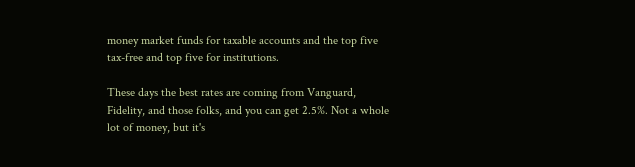money market funds for taxable accounts and the top five tax-free and top five for institutions.

These days the best rates are coming from Vanguard, Fidelity, and those folks, and you can get 2.5%. Not a whole lot of money, but it's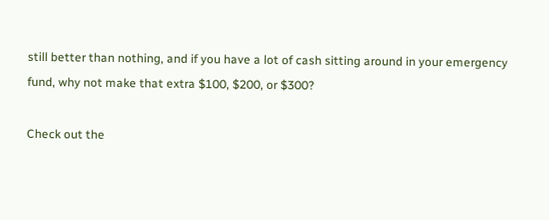still better than nothing, and if you have a lot of cash sitting around in your emergency fund, why not make that extra $100, $200, or $300?

Check out the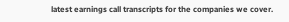latest earnings call transcripts for the companies we cover.